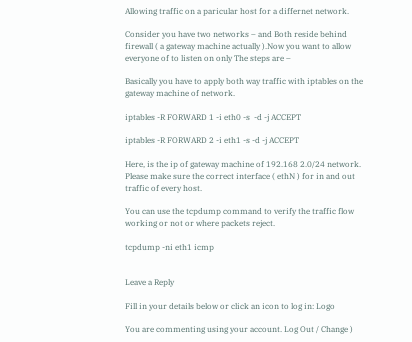Allowing traffic on a paricular host for a differnet network.

Consider you have two networks – and Both reside behind firewall ( a gateway machine actually ).Now you want to allow everyone of to listen on only The steps are –

Basically you have to apply both way traffic with iptables on the gateway machine of network.

iptables -R FORWARD 1 -i eth0 -s  -d -j ACCEPT

iptables -R FORWARD 2 -i eth1 -s -d -j ACCEPT

Here, is the ip of gateway machine of 192.168 2.0/24 network.
Please make sure the correct interface ( ethN ) for in and out traffic of every host.

You can use the tcpdump command to verify the traffic flow working or not or where packets reject.

tcpdump -ni eth1 icmp


Leave a Reply

Fill in your details below or click an icon to log in: Logo

You are commenting using your account. Log Out / Change )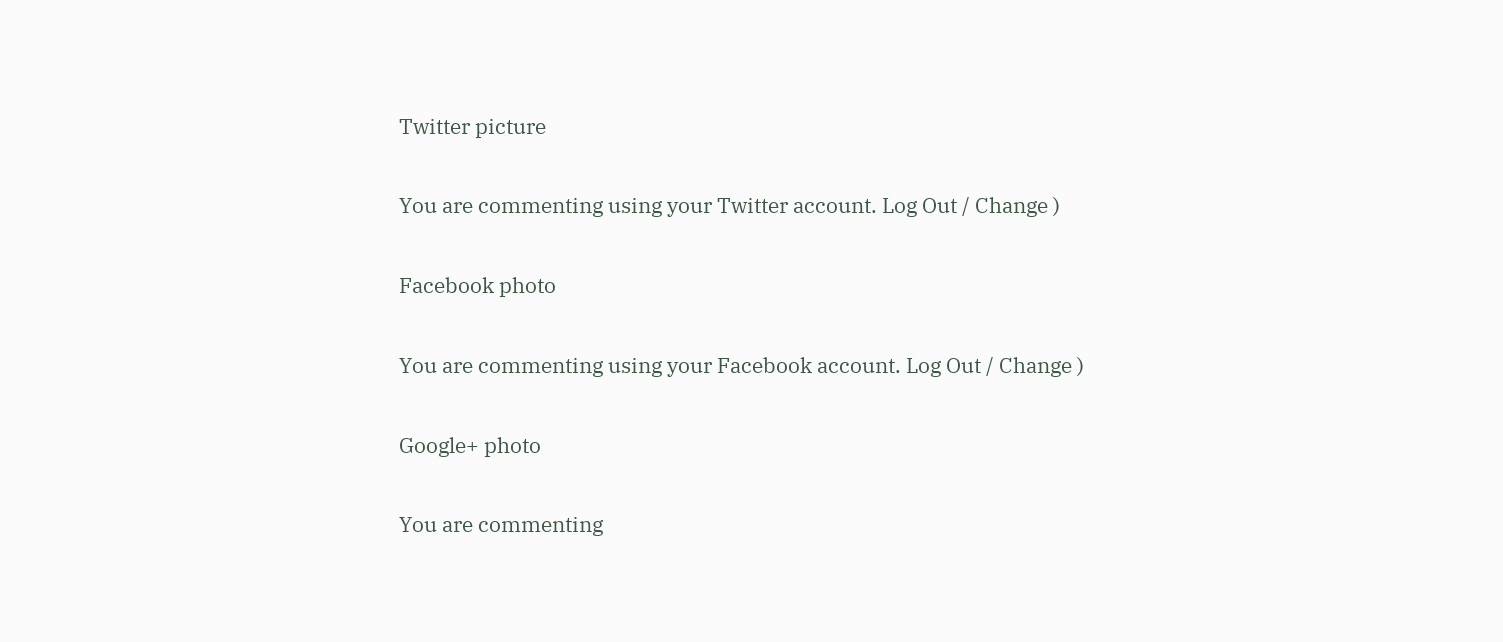Twitter picture

You are commenting using your Twitter account. Log Out / Change )

Facebook photo

You are commenting using your Facebook account. Log Out / Change )

Google+ photo

You are commenting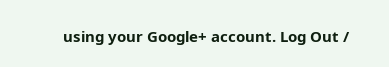using your Google+ account. Log Out /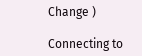Change )

Connecting to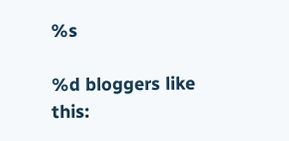%s

%d bloggers like this: